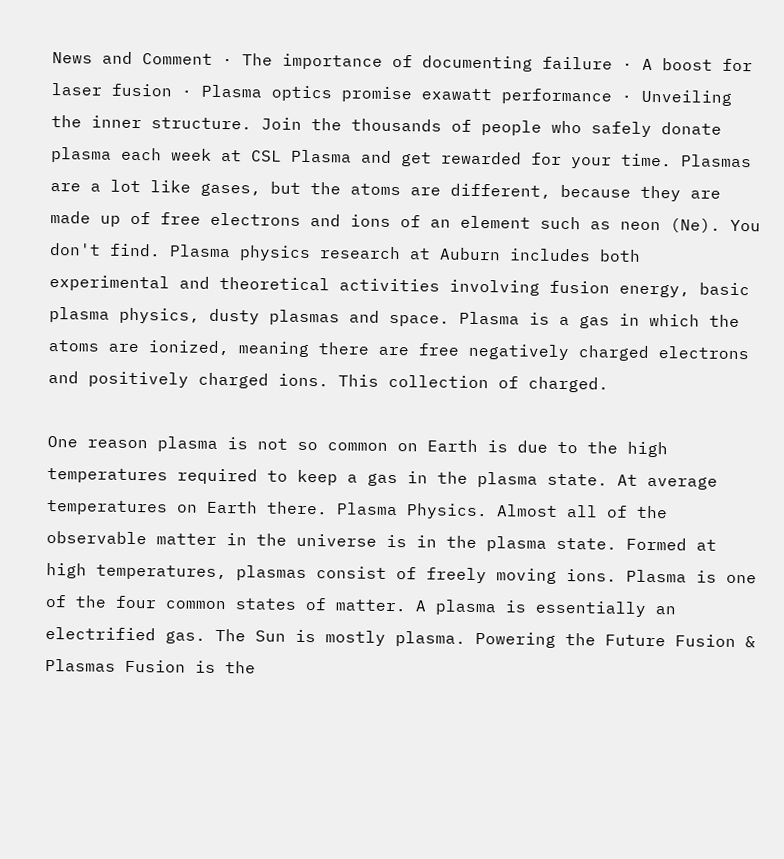News and Comment · The importance of documenting failure · A boost for laser fusion · Plasma optics promise exawatt performance · Unveiling the inner structure. Join the thousands of people who safely donate plasma each week at CSL Plasma and get rewarded for your time. Plasmas are a lot like gases, but the atoms are different, because they are made up of free electrons and ions of an element such as neon (Ne). You don't find. Plasma physics research at Auburn includes both experimental and theoretical activities involving fusion energy, basic plasma physics, dusty plasmas and space. Plasma is a gas in which the atoms are ionized, meaning there are free negatively charged electrons and positively charged ions. This collection of charged.

One reason plasma is not so common on Earth is due to the high temperatures required to keep a gas in the plasma state. At average temperatures on Earth there. Plasma Physics. Almost all of the observable matter in the universe is in the plasma state. Formed at high temperatures, plasmas consist of freely moving ions. Plasma is one of the four common states of matter. A plasma is essentially an electrified gas. The Sun is mostly plasma. Powering the Future Fusion & Plasmas Fusion is the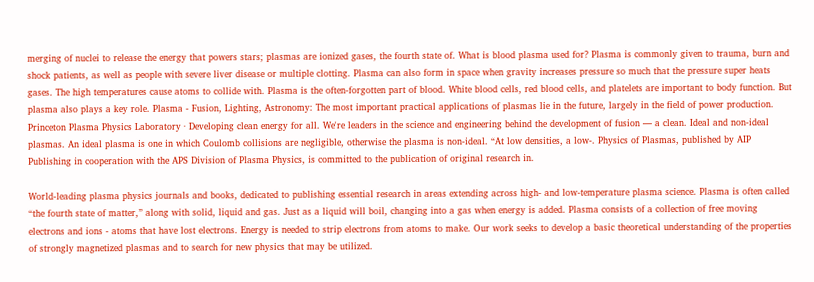merging of nuclei to release the energy that powers stars; plasmas are ionized gases, the fourth state of. What is blood plasma used for? Plasma is commonly given to trauma, burn and shock patients, as well as people with severe liver disease or multiple clotting. Plasma can also form in space when gravity increases pressure so much that the pressure super heats gases. The high temperatures cause atoms to collide with. Plasma is the often-forgotten part of blood. White blood cells, red blood cells, and platelets are important to body function. But plasma also plays a key role. Plasma - Fusion, Lighting, Astronomy: The most important practical applications of plasmas lie in the future, largely in the field of power production. Princeton Plasma Physics Laboratory · Developing clean energy for all. We're leaders in the science and engineering behind the development of fusion — a clean. Ideal and non-ideal plasmas. An ideal plasma is one in which Coulomb collisions are negligible, otherwise the plasma is non-ideal. “At low densities, a low-. Physics of Plasmas, published by AIP Publishing in cooperation with the APS Division of Plasma Physics, is committed to the publication of original research in.

World-leading plasma physics journals and books, dedicated to publishing essential research in areas extending across high- and low-temperature plasma science. Plasma is often called “the fourth state of matter,” along with solid, liquid and gas. Just as a liquid will boil, changing into a gas when energy is added. Plasma consists of a collection of free moving electrons and ions - atoms that have lost electrons. Energy is needed to strip electrons from atoms to make. Our work seeks to develop a basic theoretical understanding of the properties of strongly magnetized plasmas and to search for new physics that may be utilized.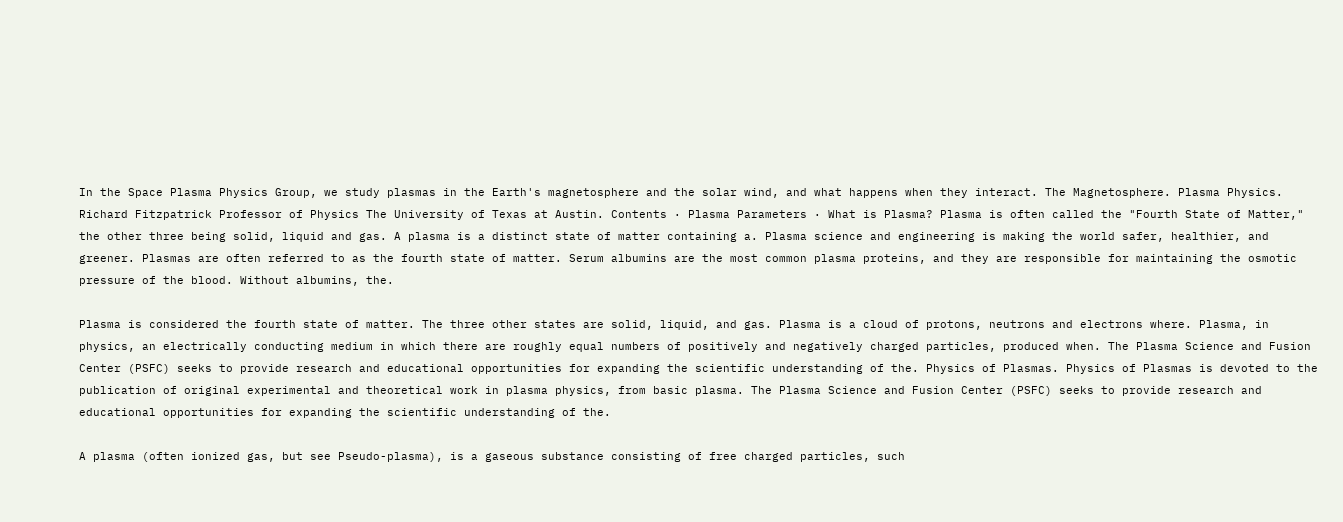In the Space Plasma Physics Group, we study plasmas in the Earth's magnetosphere and the solar wind, and what happens when they interact. The Magnetosphere. Plasma Physics. Richard Fitzpatrick Professor of Physics The University of Texas at Austin. Contents · Plasma Parameters · What is Plasma? Plasma is often called the "Fourth State of Matter," the other three being solid, liquid and gas. A plasma is a distinct state of matter containing a. Plasma science and engineering is making the world safer, healthier, and greener. Plasmas are often referred to as the fourth state of matter. Serum albumins are the most common plasma proteins, and they are responsible for maintaining the osmotic pressure of the blood. Without albumins, the.

Plasma is considered the fourth state of matter. The three other states are solid, liquid, and gas. Plasma is a cloud of protons, neutrons and electrons where. Plasma, in physics, an electrically conducting medium in which there are roughly equal numbers of positively and negatively charged particles, produced when. The Plasma Science and Fusion Center (PSFC) seeks to provide research and educational opportunities for expanding the scientific understanding of the. Physics of Plasmas. Physics of Plasmas is devoted to the publication of original experimental and theoretical work in plasma physics, from basic plasma. The Plasma Science and Fusion Center (PSFC) seeks to provide research and educational opportunities for expanding the scientific understanding of the.

A plasma (often ionized gas, but see Pseudo-plasma), is a gaseous substance consisting of free charged particles, such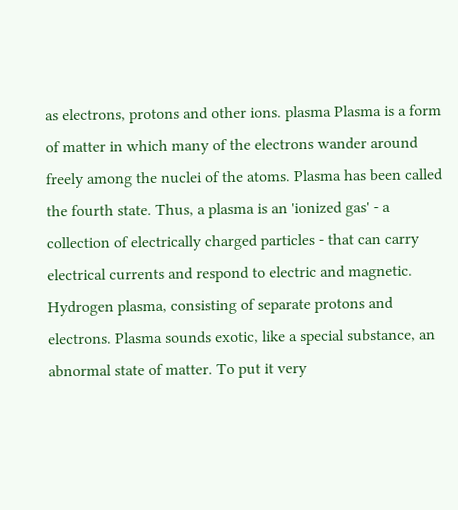as electrons, protons and other ions. plasma Plasma is a form of matter in which many of the electrons wander around freely among the nuclei of the atoms. Plasma has been called the fourth state. Thus, a plasma is an 'ionized gas' - a collection of electrically charged particles - that can carry electrical currents and respond to electric and magnetic. Hydrogen plasma, consisting of separate protons and electrons. Plasma sounds exotic, like a special substance, an abnormal state of matter. To put it very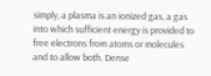simply, a plasma is an ionized gas, a gas into which sufficient energy is provided to free electrons from atoms or molecules and to allow both. Dense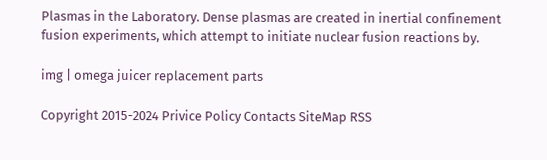Plasmas in the Laboratory. Dense plasmas are created in inertial confinement fusion experiments, which attempt to initiate nuclear fusion reactions by.

img | omega juicer replacement parts

Copyright 2015-2024 Privice Policy Contacts SiteMap RSS